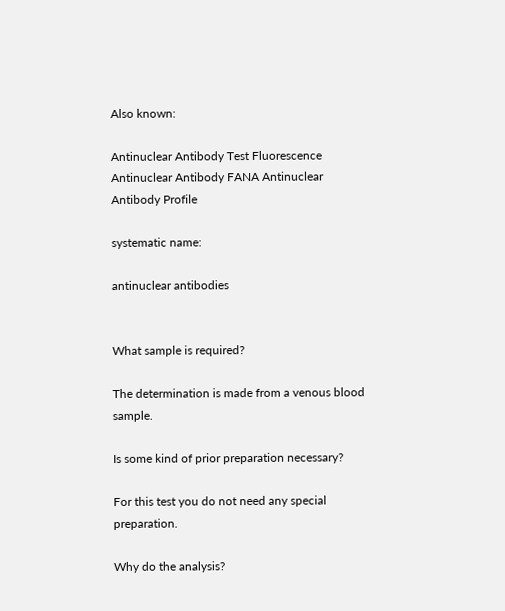Also known:

Antinuclear Antibody Test Fluorescence Antinuclear Antibody FANA Antinuclear Antibody Profile

systematic name:

antinuclear antibodies


What sample is required?

The determination is made from a venous blood sample.

Is some kind of prior preparation necessary?

For this test you do not need any special preparation.

Why do the analysis?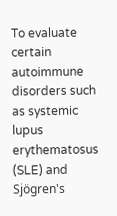To evaluate certain autoimmune disorders such as systemic lupus erythematosus (SLE) and Sjögren's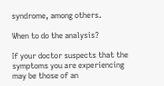syndrome, among others.

When to do the analysis?

If your doctor suspects that the symptoms you are experiencing may be those of an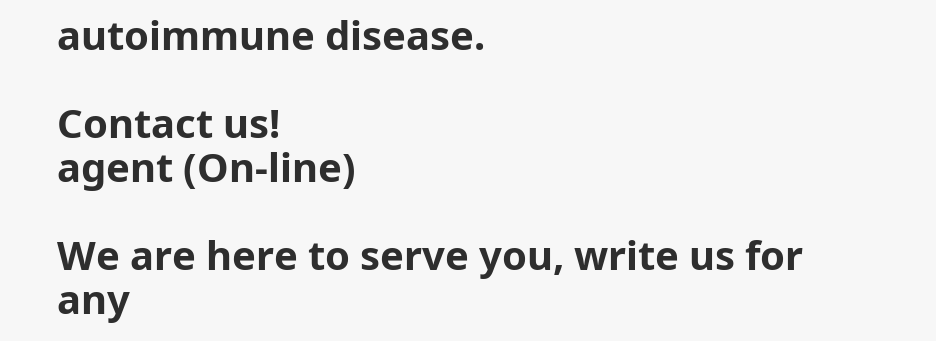autoimmune disease.

Contact us!
agent (On-line)

We are here to serve you, write us for any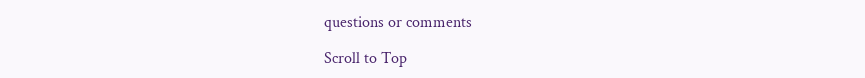questions or comments

Scroll to Top